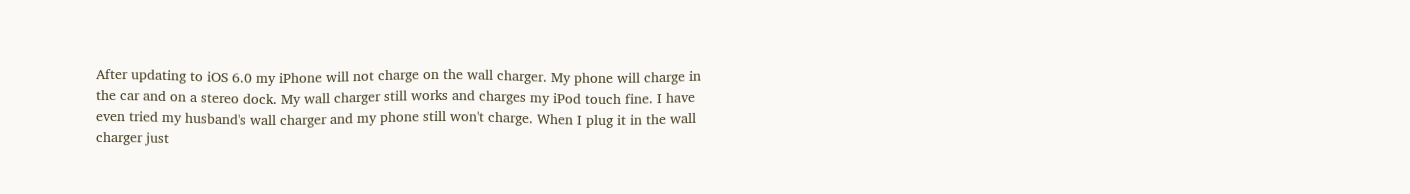After updating to iOS 6.0 my iPhone will not charge on the wall charger. My phone will charge in the car and on a stereo dock. My wall charger still works and charges my iPod touch fine. I have even tried my husband's wall charger and my phone still won't charge. When I plug it in the wall charger just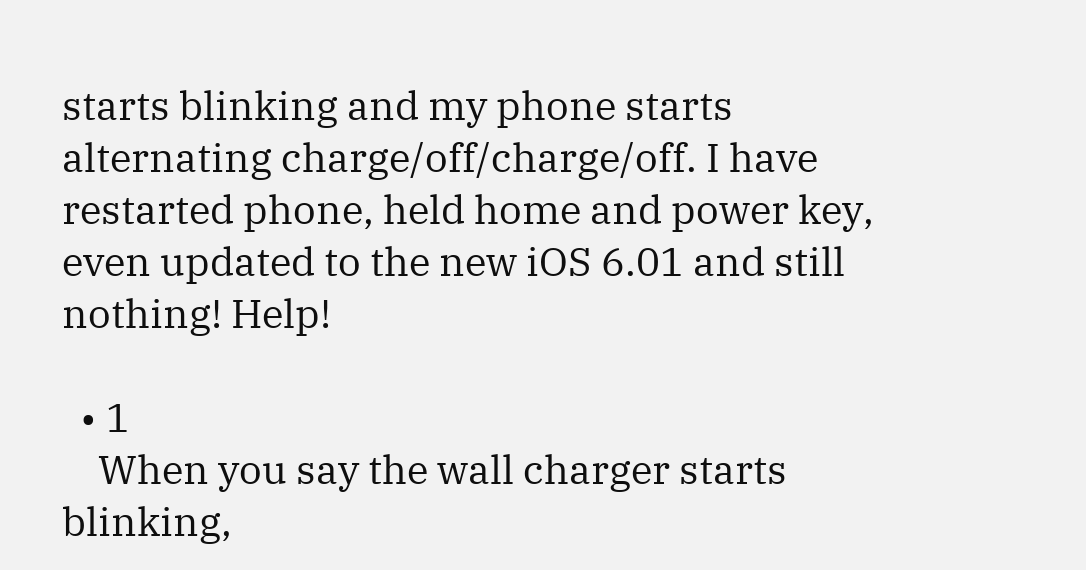starts blinking and my phone starts alternating charge/off/charge/off. I have restarted phone, held home and power key, even updated to the new iOS 6.01 and still nothing! Help!

  • 1
    When you say the wall charger starts blinking,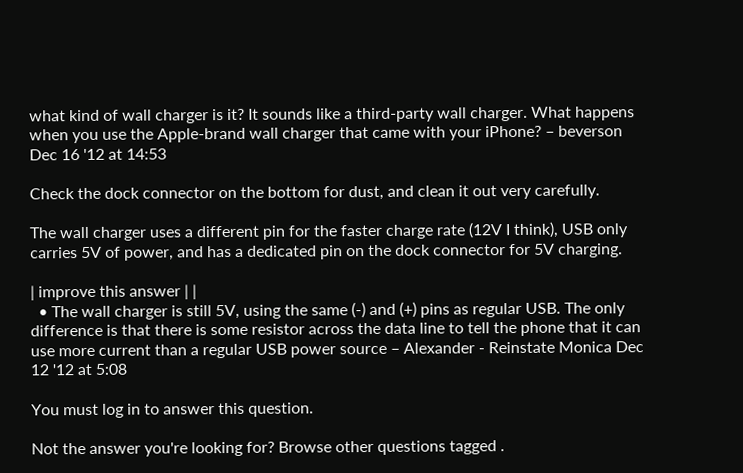what kind of wall charger is it? It sounds like a third-party wall charger. What happens when you use the Apple-brand wall charger that came with your iPhone? – beverson Dec 16 '12 at 14:53

Check the dock connector on the bottom for dust, and clean it out very carefully.

The wall charger uses a different pin for the faster charge rate (12V I think), USB only carries 5V of power, and has a dedicated pin on the dock connector for 5V charging.

| improve this answer | |
  • The wall charger is still 5V, using the same (-) and (+) pins as regular USB. The only difference is that there is some resistor across the data line to tell the phone that it can use more current than a regular USB power source – Alexander - Reinstate Monica Dec 12 '12 at 5:08

You must log in to answer this question.

Not the answer you're looking for? Browse other questions tagged .